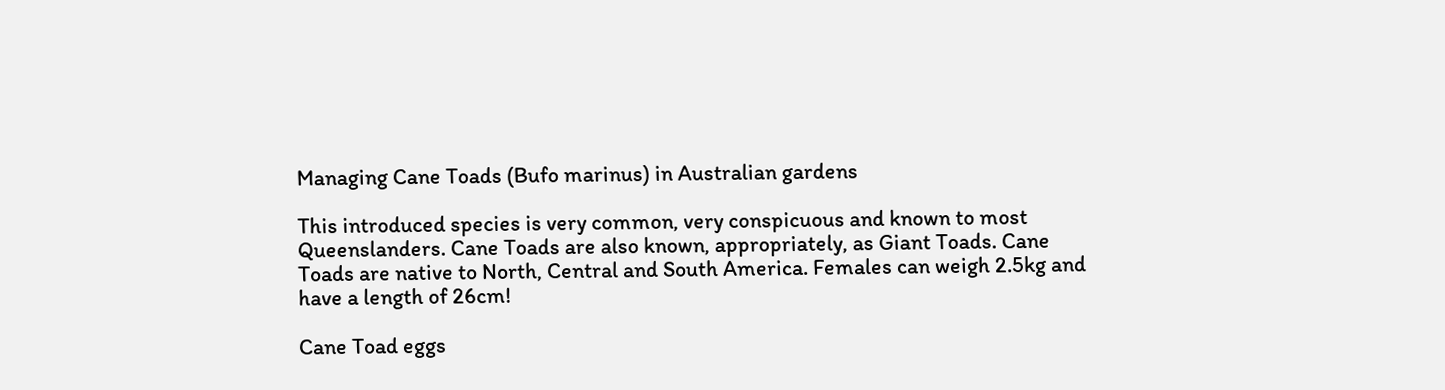Managing Cane Toads (Bufo marinus) in Australian gardens

This introduced species is very common, very conspicuous and known to most Queenslanders. Cane Toads are also known, appropriately, as Giant Toads. Cane Toads are native to North, Central and South America. Females can weigh 2.5kg and have a length of 26cm!

Cane Toad eggs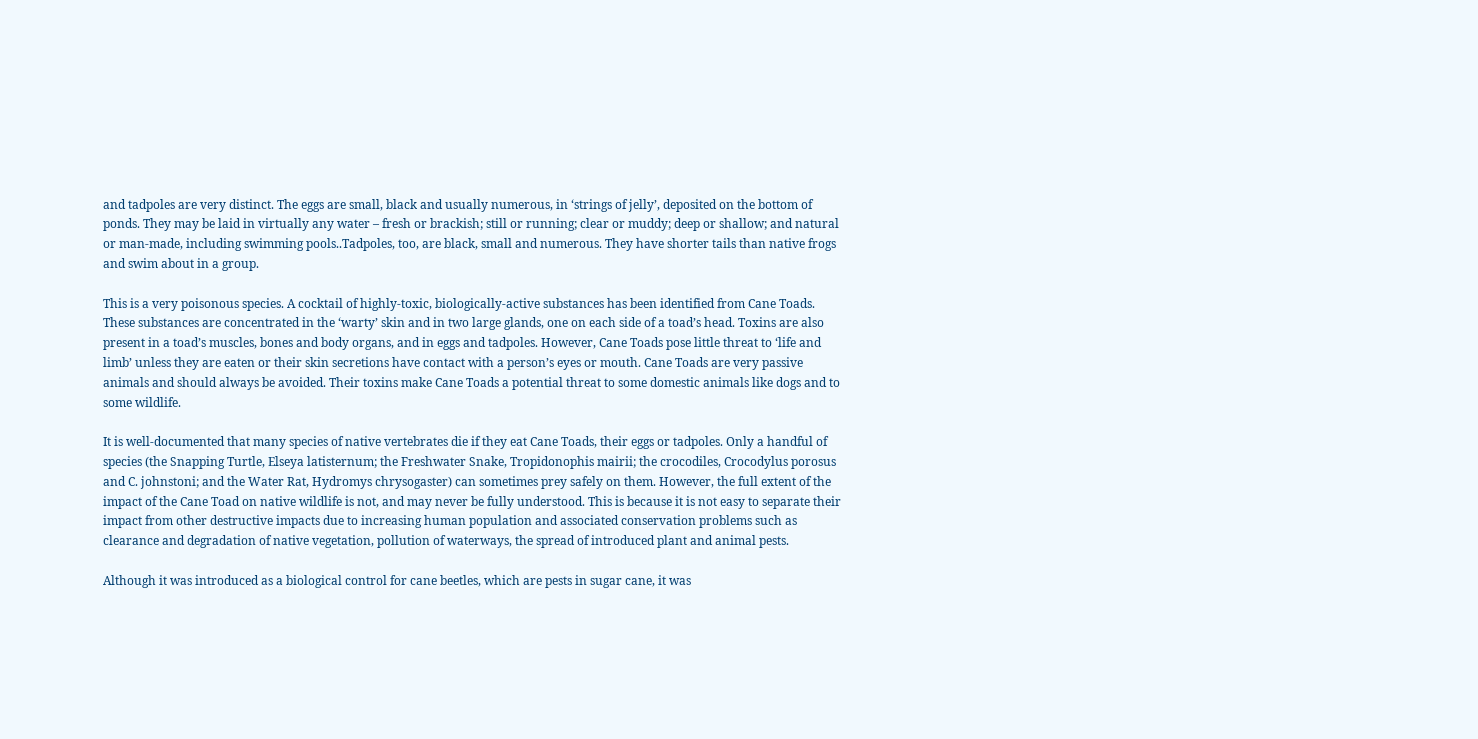and tadpoles are very distinct. The eggs are small, black and usually numerous, in ‘strings of jelly’, deposited on the bottom of ponds. They may be laid in virtually any water – fresh or brackish; still or running; clear or muddy; deep or shallow; and natural or man-made, including swimming pools..Tadpoles, too, are black, small and numerous. They have shorter tails than native frogs and swim about in a group.

This is a very poisonous species. A cocktail of highly-toxic, biologically-active substances has been identified from Cane Toads. These substances are concentrated in the ‘warty’ skin and in two large glands, one on each side of a toad’s head. Toxins are also present in a toad’s muscles, bones and body organs, and in eggs and tadpoles. However, Cane Toads pose little threat to ‘life and limb’ unless they are eaten or their skin secretions have contact with a person’s eyes or mouth. Cane Toads are very passive animals and should always be avoided. Their toxins make Cane Toads a potential threat to some domestic animals like dogs and to some wildlife.

It is well-documented that many species of native vertebrates die if they eat Cane Toads, their eggs or tadpoles. Only a handful of species (the Snapping Turtle, Elseya latisternum; the Freshwater Snake, Tropidonophis mairii; the crocodiles, Crocodylus porosus and C. johnstoni; and the Water Rat, Hydromys chrysogaster) can sometimes prey safely on them. However, the full extent of the impact of the Cane Toad on native wildlife is not, and may never be fully understood. This is because it is not easy to separate their impact from other destructive impacts due to increasing human population and associated conservation problems such as clearance and degradation of native vegetation, pollution of waterways, the spread of introduced plant and animal pests.

Although it was introduced as a biological control for cane beetles, which are pests in sugar cane, it was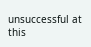unsuccessful at this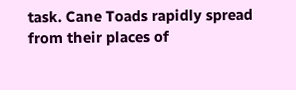task. Cane Toads rapidly spread from their places of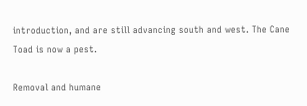introduction, and are still advancing south and west. The Cane Toad is now a pest.

Removal and humane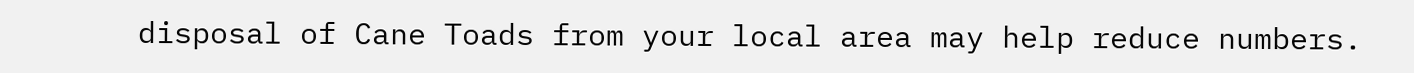disposal of Cane Toads from your local area may help reduce numbers.